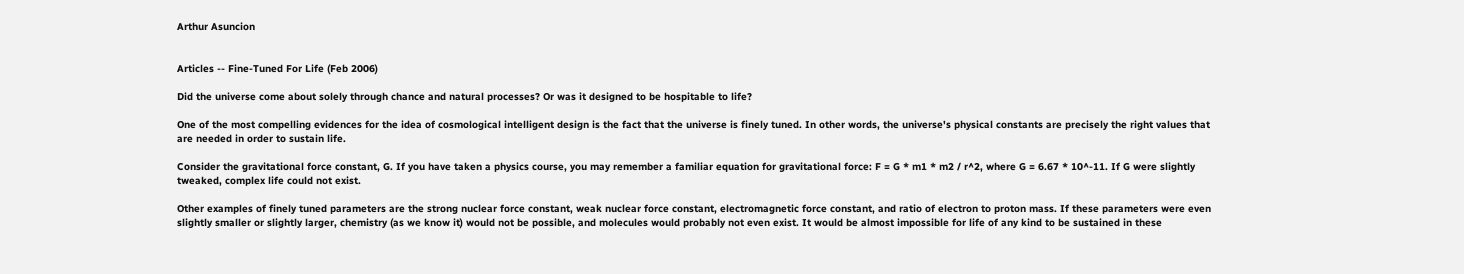Arthur Asuncion


Articles -- Fine-Tuned For Life (Feb 2006)

Did the universe come about solely through chance and natural processes? Or was it designed to be hospitable to life?

One of the most compelling evidences for the idea of cosmological intelligent design is the fact that the universe is finely tuned. In other words, the universe's physical constants are precisely the right values that are needed in order to sustain life.

Consider the gravitational force constant, G. If you have taken a physics course, you may remember a familiar equation for gravitational force: F = G * m1 * m2 / r^2, where G = 6.67 * 10^-11. If G were slightly tweaked, complex life could not exist.

Other examples of finely tuned parameters are the strong nuclear force constant, weak nuclear force constant, electromagnetic force constant, and ratio of electron to proton mass. If these parameters were even slightly smaller or slightly larger, chemistry (as we know it) would not be possible, and molecules would probably not even exist. It would be almost impossible for life of any kind to be sustained in these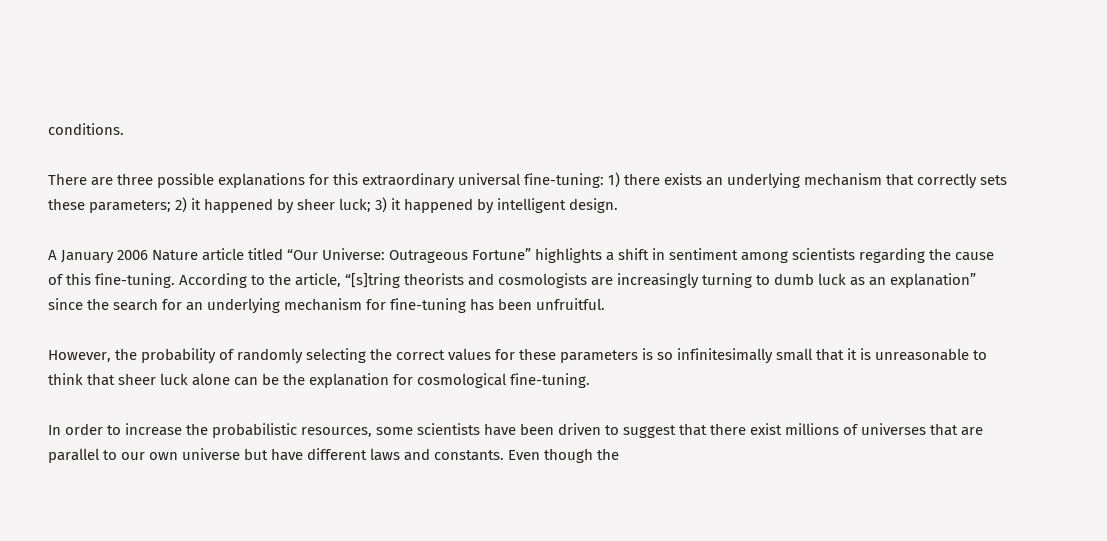conditions.

There are three possible explanations for this extraordinary universal fine-tuning: 1) there exists an underlying mechanism that correctly sets these parameters; 2) it happened by sheer luck; 3) it happened by intelligent design.

A January 2006 Nature article titled “Our Universe: Outrageous Fortune” highlights a shift in sentiment among scientists regarding the cause of this fine-tuning. According to the article, “[s]tring theorists and cosmologists are increasingly turning to dumb luck as an explanation” since the search for an underlying mechanism for fine-tuning has been unfruitful.

However, the probability of randomly selecting the correct values for these parameters is so infinitesimally small that it is unreasonable to think that sheer luck alone can be the explanation for cosmological fine-tuning.

In order to increase the probabilistic resources, some scientists have been driven to suggest that there exist millions of universes that are parallel to our own universe but have different laws and constants. Even though the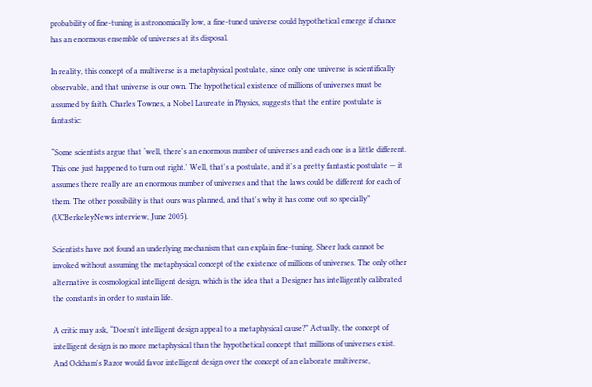probability of fine-tuning is astronomically low, a fine-tuned universe could hypothetical emerge if chance has an enormous ensemble of universes at its disposal.

In reality, this concept of a multiverse is a metaphysical postulate, since only one universe is scientifically observable, and that universe is our own. The hypothetical existence of millions of universes must be assumed by faith. Charles Townes, a Nobel Laureate in Physics, suggests that the entire postulate is fantastic:

“Some scientists argue that ‘well, there's an enormous number of universes and each one is a little different. This one just happened to turn out right.' Well, that's a postulate, and it's a pretty fantastic postulate — it assumes there really are an enormous number of universes and that the laws could be different for each of them. The other possibility is that ours was planned, and that's why it has come out so specially” (UCBerkeleyNews interview, June 2005).

Scientists have not found an underlying mechanism that can explain fine-tuning. Sheer luck cannot be invoked without assuming the metaphysical concept of the existence of millions of universes. The only other alternative is cosmological intelligent design, which is the idea that a Designer has intelligently calibrated the constants in order to sustain life.

A critic may ask, “Doesn't intelligent design appeal to a metaphysical cause?” Actually, the concept of intelligent design is no more metaphysical than the hypothetical concept that millions of universes exist. And Ockham's Razor would favor intelligent design over the concept of an elaborate multiverse,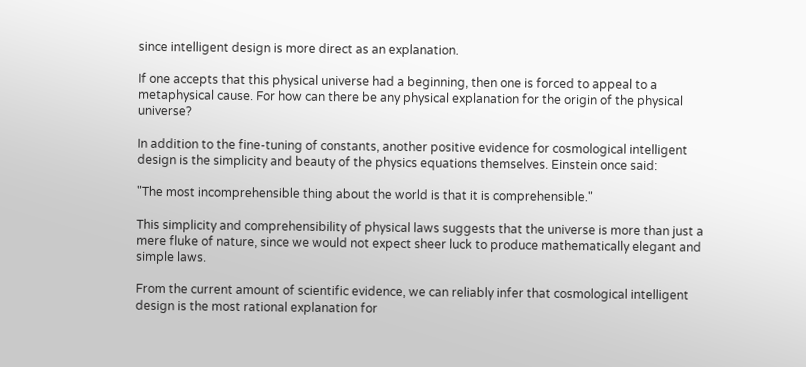since intelligent design is more direct as an explanation.

If one accepts that this physical universe had a beginning, then one is forced to appeal to a metaphysical cause. For how can there be any physical explanation for the origin of the physical universe?

In addition to the fine-tuning of constants, another positive evidence for cosmological intelligent design is the simplicity and beauty of the physics equations themselves. Einstein once said:

"The most incomprehensible thing about the world is that it is comprehensible."

This simplicity and comprehensibility of physical laws suggests that the universe is more than just a mere fluke of nature, since we would not expect sheer luck to produce mathematically elegant and simple laws.

From the current amount of scientific evidence, we can reliably infer that cosmological intelligent design is the most rational explanation for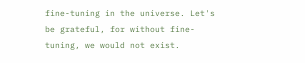fine-tuning in the universe. Let's be grateful, for without fine-tuning, we would not exist.